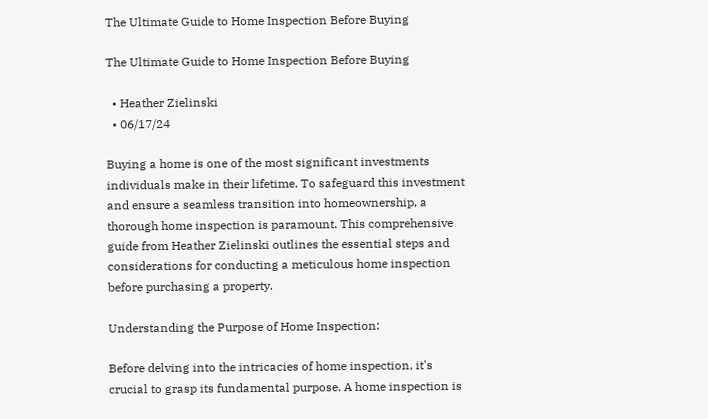The Ultimate Guide to Home Inspection Before Buying

The Ultimate Guide to Home Inspection Before Buying

  • Heather Zielinski
  • 06/17/24

Buying a home is one of the most significant investments individuals make in their lifetime. To safeguard this investment and ensure a seamless transition into homeownership, a thorough home inspection is paramount. This comprehensive guide from Heather Zielinski outlines the essential steps and considerations for conducting a meticulous home inspection before purchasing a property.

Understanding the Purpose of Home Inspection:

Before delving into the intricacies of home inspection, it's crucial to grasp its fundamental purpose. A home inspection is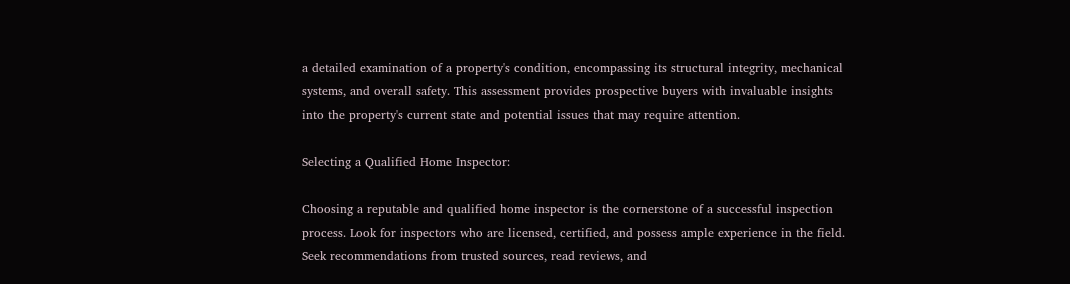a detailed examination of a property's condition, encompassing its structural integrity, mechanical systems, and overall safety. This assessment provides prospective buyers with invaluable insights into the property's current state and potential issues that may require attention.

Selecting a Qualified Home Inspector:

Choosing a reputable and qualified home inspector is the cornerstone of a successful inspection process. Look for inspectors who are licensed, certified, and possess ample experience in the field. Seek recommendations from trusted sources, read reviews, and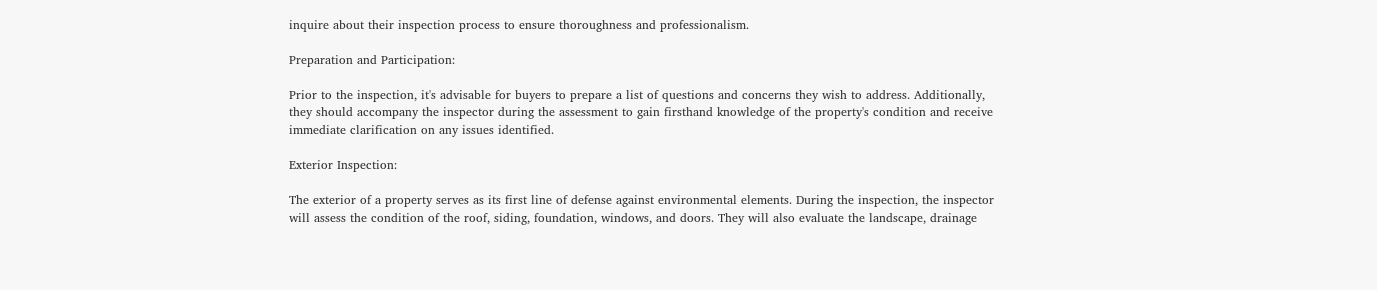inquire about their inspection process to ensure thoroughness and professionalism.

Preparation and Participation:

Prior to the inspection, it's advisable for buyers to prepare a list of questions and concerns they wish to address. Additionally, they should accompany the inspector during the assessment to gain firsthand knowledge of the property's condition and receive immediate clarification on any issues identified.

Exterior Inspection:

The exterior of a property serves as its first line of defense against environmental elements. During the inspection, the inspector will assess the condition of the roof, siding, foundation, windows, and doors. They will also evaluate the landscape, drainage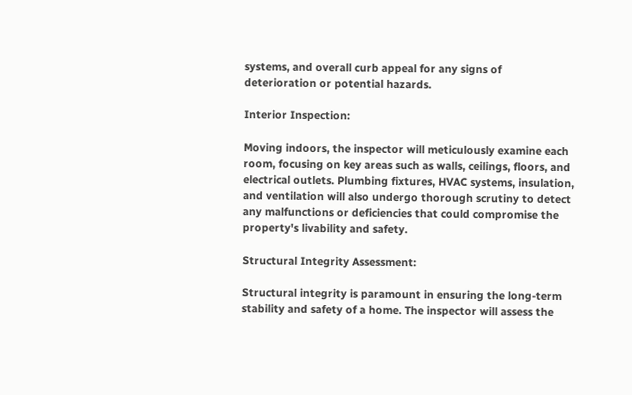systems, and overall curb appeal for any signs of deterioration or potential hazards.

Interior Inspection:

Moving indoors, the inspector will meticulously examine each room, focusing on key areas such as walls, ceilings, floors, and electrical outlets. Plumbing fixtures, HVAC systems, insulation, and ventilation will also undergo thorough scrutiny to detect any malfunctions or deficiencies that could compromise the property's livability and safety.

Structural Integrity Assessment:

Structural integrity is paramount in ensuring the long-term stability and safety of a home. The inspector will assess the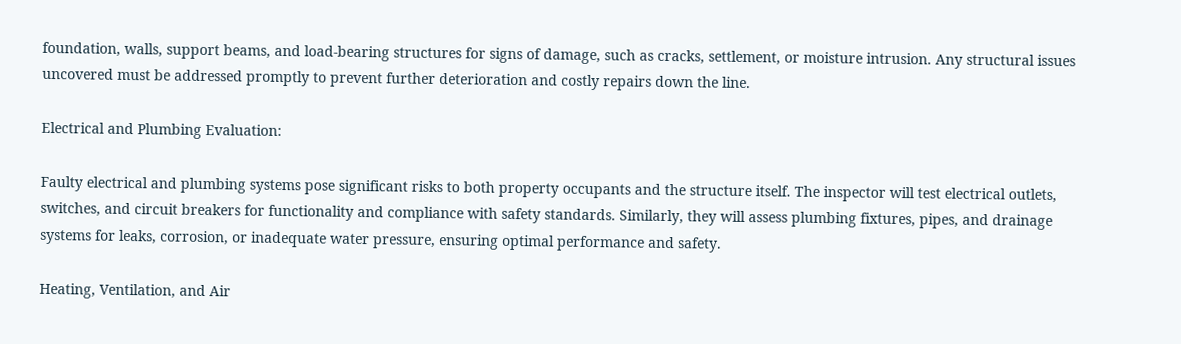foundation, walls, support beams, and load-bearing structures for signs of damage, such as cracks, settlement, or moisture intrusion. Any structural issues uncovered must be addressed promptly to prevent further deterioration and costly repairs down the line.

Electrical and Plumbing Evaluation:

Faulty electrical and plumbing systems pose significant risks to both property occupants and the structure itself. The inspector will test electrical outlets, switches, and circuit breakers for functionality and compliance with safety standards. Similarly, they will assess plumbing fixtures, pipes, and drainage systems for leaks, corrosion, or inadequate water pressure, ensuring optimal performance and safety.

Heating, Ventilation, and Air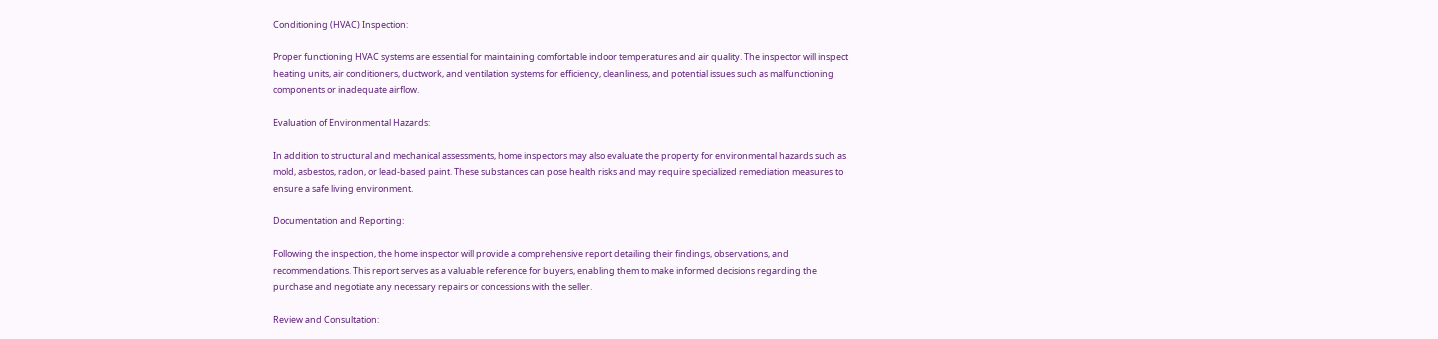Conditioning (HVAC) Inspection:

Proper functioning HVAC systems are essential for maintaining comfortable indoor temperatures and air quality. The inspector will inspect heating units, air conditioners, ductwork, and ventilation systems for efficiency, cleanliness, and potential issues such as malfunctioning components or inadequate airflow.

Evaluation of Environmental Hazards:

In addition to structural and mechanical assessments, home inspectors may also evaluate the property for environmental hazards such as mold, asbestos, radon, or lead-based paint. These substances can pose health risks and may require specialized remediation measures to ensure a safe living environment.

Documentation and Reporting:

Following the inspection, the home inspector will provide a comprehensive report detailing their findings, observations, and recommendations. This report serves as a valuable reference for buyers, enabling them to make informed decisions regarding the purchase and negotiate any necessary repairs or concessions with the seller.

Review and Consultation: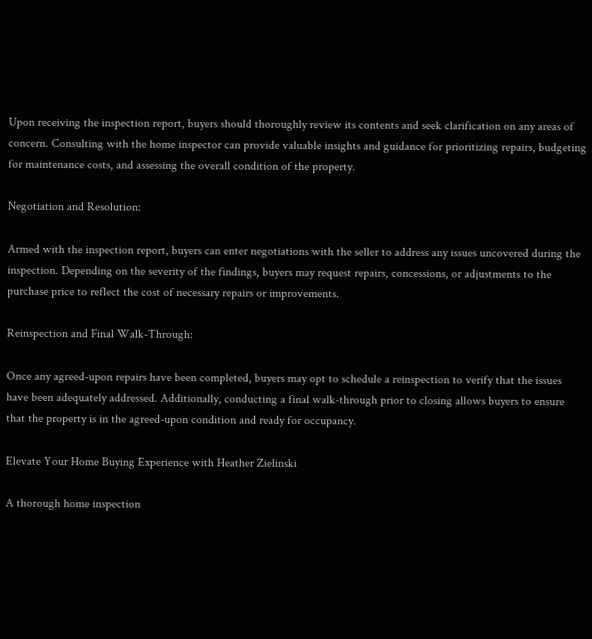Upon receiving the inspection report, buyers should thoroughly review its contents and seek clarification on any areas of concern. Consulting with the home inspector can provide valuable insights and guidance for prioritizing repairs, budgeting for maintenance costs, and assessing the overall condition of the property.

Negotiation and Resolution:

Armed with the inspection report, buyers can enter negotiations with the seller to address any issues uncovered during the inspection. Depending on the severity of the findings, buyers may request repairs, concessions, or adjustments to the purchase price to reflect the cost of necessary repairs or improvements.

Reinspection and Final Walk-Through:

Once any agreed-upon repairs have been completed, buyers may opt to schedule a reinspection to verify that the issues have been adequately addressed. Additionally, conducting a final walk-through prior to closing allows buyers to ensure that the property is in the agreed-upon condition and ready for occupancy.

Elevate Your Home Buying Experience with Heather Zielinski

A thorough home inspection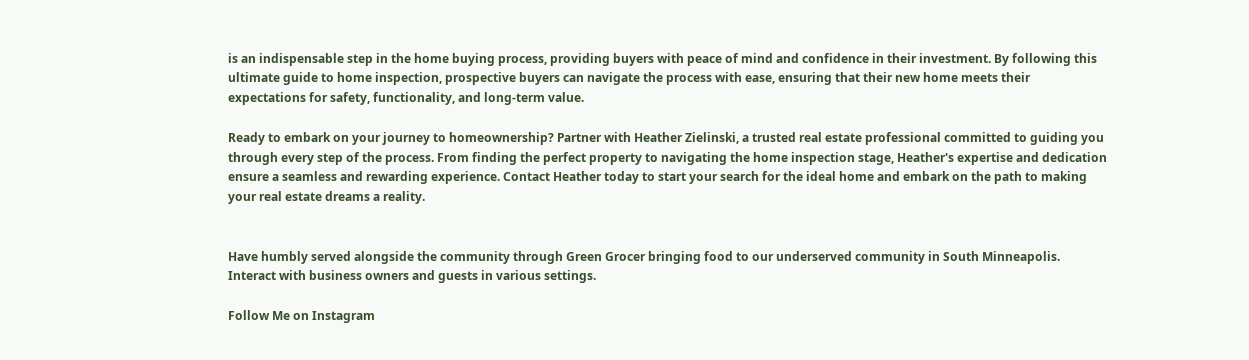is an indispensable step in the home buying process, providing buyers with peace of mind and confidence in their investment. By following this ultimate guide to home inspection, prospective buyers can navigate the process with ease, ensuring that their new home meets their expectations for safety, functionality, and long-term value.

Ready to embark on your journey to homeownership? Partner with Heather Zielinski, a trusted real estate professional committed to guiding you through every step of the process. From finding the perfect property to navigating the home inspection stage, Heather's expertise and dedication ensure a seamless and rewarding experience. Contact Heather today to start your search for the ideal home and embark on the path to making your real estate dreams a reality.


Have humbly served alongside the community through Green Grocer bringing food to our underserved community in South Minneapolis. Interact with business owners and guests in various settings.

Follow Me on Instagram